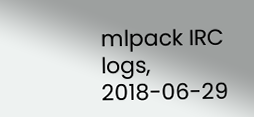mlpack IRC logs, 2018-06-29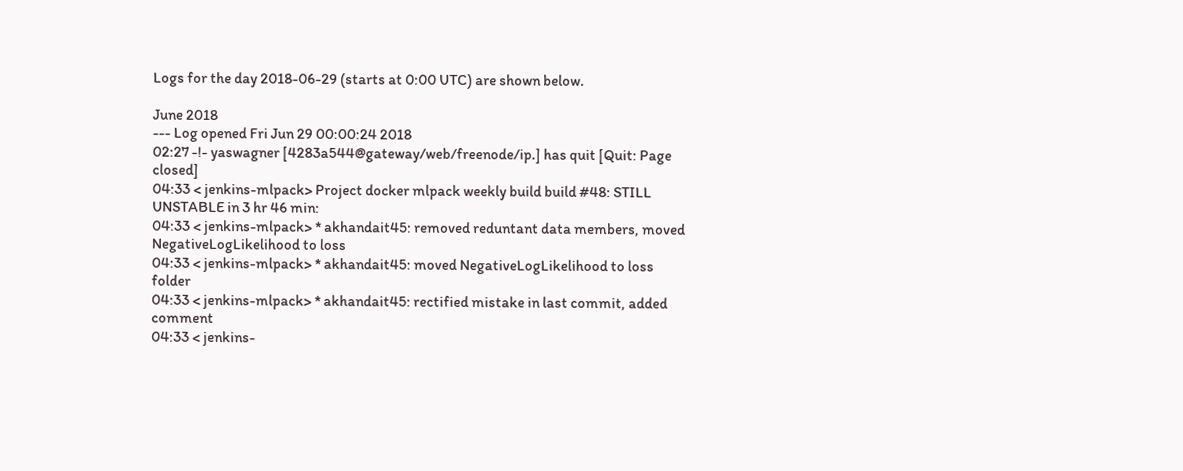Logs for the day 2018-06-29 (starts at 0:00 UTC) are shown below.

June 2018
--- Log opened Fri Jun 29 00:00:24 2018
02:27 -!- yaswagner [4283a544@gateway/web/freenode/ip.] has quit [Quit: Page closed]
04:33 < jenkins-mlpack> Project docker mlpack weekly build build #48: STILL UNSTABLE in 3 hr 46 min:
04:33 < jenkins-mlpack> * akhandait45: removed reduntant data members, moved NegativeLogLikelihood to loss
04:33 < jenkins-mlpack> * akhandait45: moved NegativeLogLikelihood to loss folder
04:33 < jenkins-mlpack> * akhandait45: rectified mistake in last commit, added comment
04:33 < jenkins-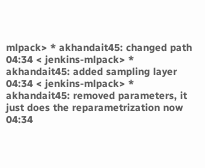mlpack> * akhandait45: changed path
04:34 < jenkins-mlpack> * akhandait45: added sampling layer
04:34 < jenkins-mlpack> * akhandait45: removed parameters, it just does the reparametrization now
04:34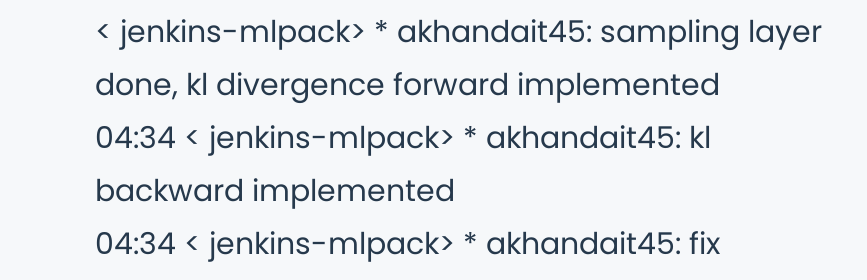< jenkins-mlpack> * akhandait45: sampling layer done, kl divergence forward implemented
04:34 < jenkins-mlpack> * akhandait45: kl backward implemented
04:34 < jenkins-mlpack> * akhandait45: fix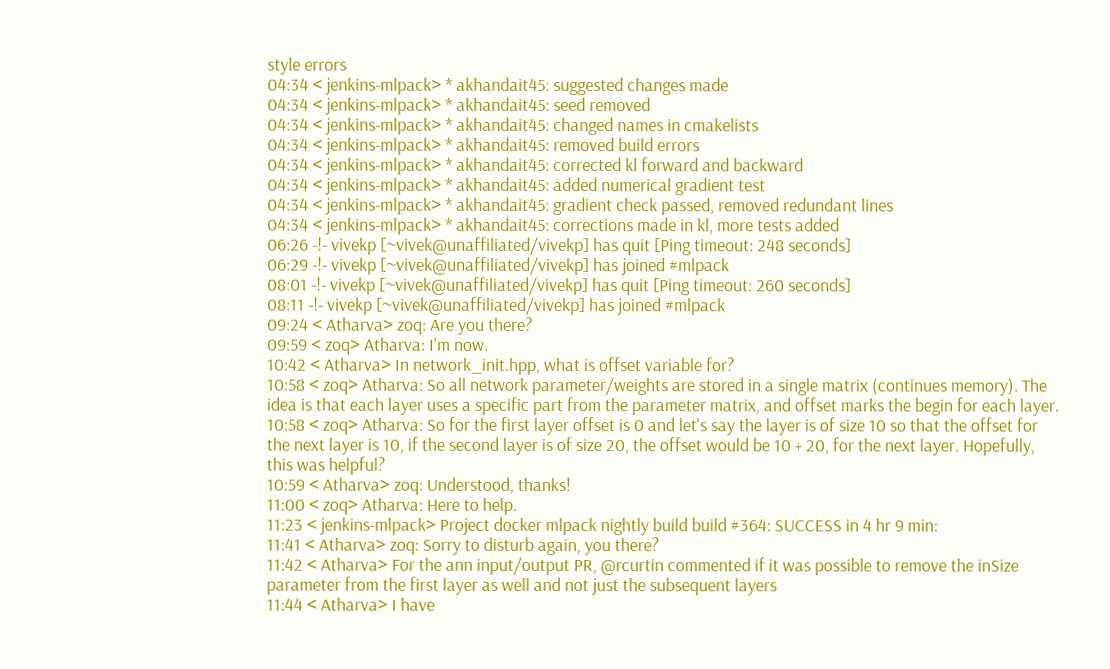style errors
04:34 < jenkins-mlpack> * akhandait45: suggested changes made
04:34 < jenkins-mlpack> * akhandait45: seed removed
04:34 < jenkins-mlpack> * akhandait45: changed names in cmakelists
04:34 < jenkins-mlpack> * akhandait45: removed build errors
04:34 < jenkins-mlpack> * akhandait45: corrected kl forward and backward
04:34 < jenkins-mlpack> * akhandait45: added numerical gradient test
04:34 < jenkins-mlpack> * akhandait45: gradient check passed, removed redundant lines
04:34 < jenkins-mlpack> * akhandait45: corrections made in kl, more tests added
06:26 -!- vivekp [~vivek@unaffiliated/vivekp] has quit [Ping timeout: 248 seconds]
06:29 -!- vivekp [~vivek@unaffiliated/vivekp] has joined #mlpack
08:01 -!- vivekp [~vivek@unaffiliated/vivekp] has quit [Ping timeout: 260 seconds]
08:11 -!- vivekp [~vivek@unaffiliated/vivekp] has joined #mlpack
09:24 < Atharva> zoq: Are you there?
09:59 < zoq> Atharva: I'm now.
10:42 < Atharva> In network_init.hpp, what is offset variable for?
10:58 < zoq> Atharva: So all network parameter/weights are stored in a single matrix (continues memory). The idea is that each layer uses a specific part from the parameter matrix, and offset marks the begin for each layer.
10:58 < zoq> Atharva: So for the first layer offset is 0 and let's say the layer is of size 10 so that the offset for the next layer is 10, if the second layer is of size 20, the offset would be 10 + 20, for the next layer. Hopefully, this was helpful?
10:59 < Atharva> zoq: Understood, thanks!
11:00 < zoq> Atharva: Here to help.
11:23 < jenkins-mlpack> Project docker mlpack nightly build build #364: SUCCESS in 4 hr 9 min:
11:41 < Atharva> zoq: Sorry to disturb again, you there?
11:42 < Atharva> For the ann input/output PR, @rcurtin commented if it was possible to remove the inSize parameter from the first layer as well and not just the subsequent layers
11:44 < Atharva> I have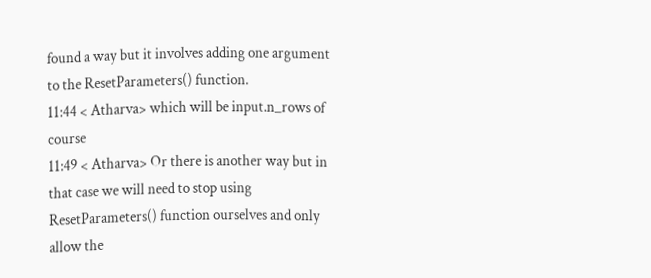found a way but it involves adding one argument to the ResetParameters() function.
11:44 < Atharva> which will be input.n_rows of course
11:49 < Atharva> Or there is another way but in that case we will need to stop using ResetParameters() function ourselves and only allow the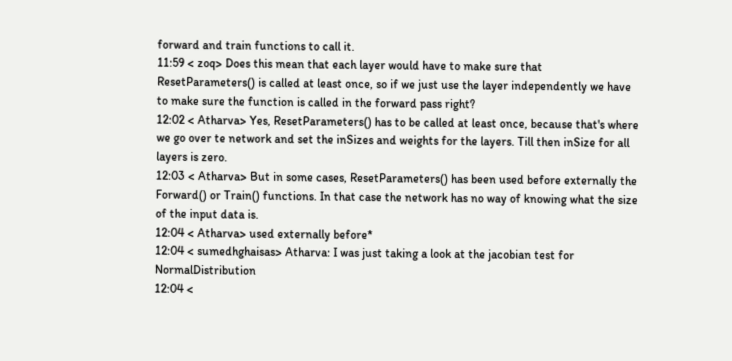forward and train functions to call it.
11:59 < zoq> Does this mean that each layer would have to make sure that ResetParameters() is called at least once, so if we just use the layer independently we have to make sure the function is called in the forward pass right?
12:02 < Atharva> Yes, ResetParameters() has to be called at least once, because that's where we go over te network and set the inSizes and weights for the layers. Till then inSize for all layers is zero.
12:03 < Atharva> But in some cases, ResetParameters() has been used before externally the Forward() or Train() functions. In that case the network has no way of knowing what the size of the input data is.
12:04 < Atharva> used externally before*
12:04 < sumedhghaisas> Atharva: I was just taking a look at the jacobian test for NormalDistribution
12:04 <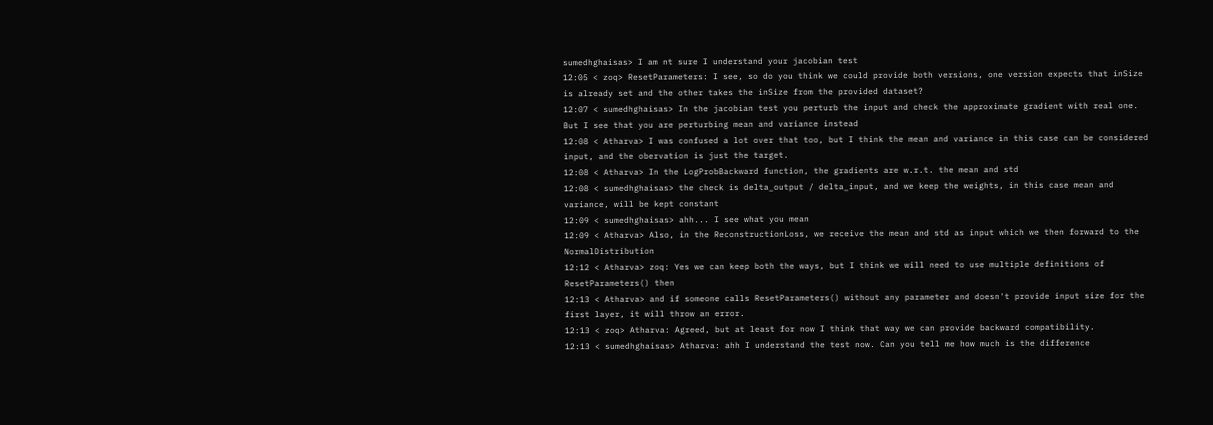sumedhghaisas> I am nt sure I understand your jacobian test
12:05 < zoq> ResetParameters: I see, so do you think we could provide both versions, one version expects that inSize is already set and the other takes the inSize from the provided dataset?
12:07 < sumedhghaisas> In the jacobian test you perturb the input and check the approximate gradient with real one. But I see that you are perturbing mean and variance instead
12:08 < Atharva> I was confused a lot over that too, but I think the mean and variance in this case can be considered input, and the obervation is just the target.
12:08 < Atharva> In the LogProbBackward function, the gradients are w.r.t. the mean and std
12:08 < sumedhghaisas> the check is delta_output / delta_input, and we keep the weights, in this case mean and variance, will be kept constant
12:09 < sumedhghaisas> ahh... I see what you mean
12:09 < Atharva> Also, in the ReconstructionLoss, we receive the mean and std as input which we then forward to the NormalDistribution
12:12 < Atharva> zoq: Yes we can keep both the ways, but I think we will need to use multiple definitions of ResetParameters() then
12:13 < Atharva> and if someone calls ResetParameters() without any parameter and doesn't provide input size for the first layer, it will throw an error.
12:13 < zoq> Atharva: Agreed, but at least for now I think that way we can provide backward compatibility.
12:13 < sumedhghaisas> Atharva: ahh I understand the test now. Can you tell me how much is the difference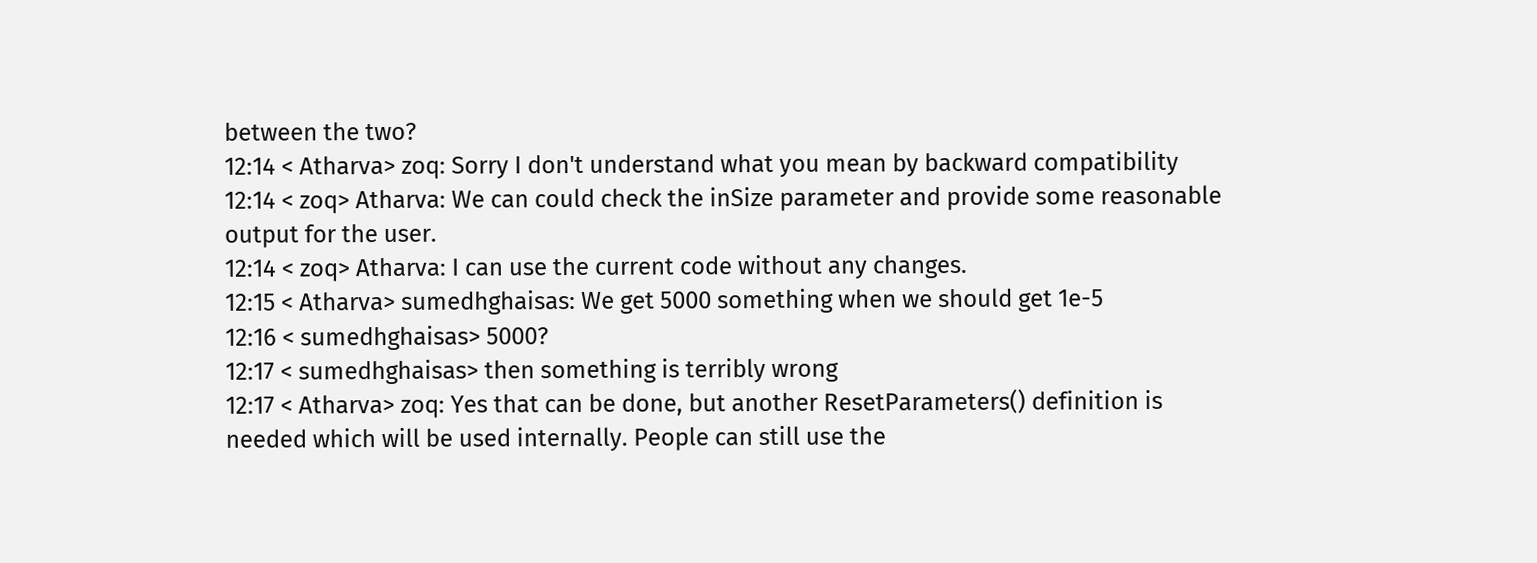between the two?
12:14 < Atharva> zoq: Sorry I don't understand what you mean by backward compatibility
12:14 < zoq> Atharva: We can could check the inSize parameter and provide some reasonable output for the user.
12:14 < zoq> Atharva: I can use the current code without any changes.
12:15 < Atharva> sumedhghaisas: We get 5000 something when we should get 1e-5
12:16 < sumedhghaisas> 5000?
12:17 < sumedhghaisas> then something is terribly wrong
12:17 < Atharva> zoq: Yes that can be done, but another ResetParameters() definition is needed which will be used internally. People can still use the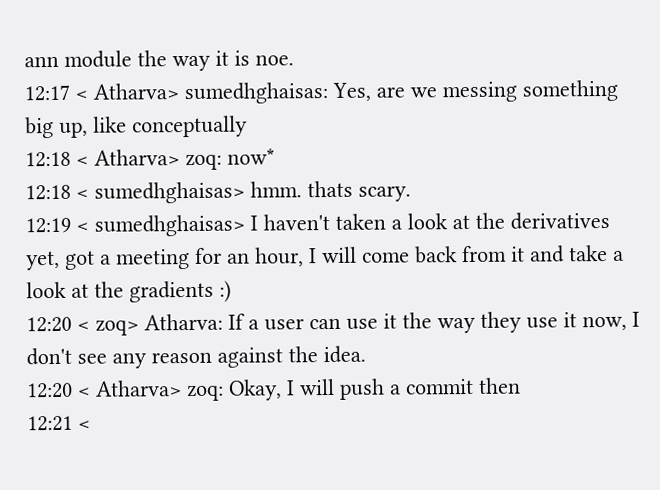ann module the way it is noe.
12:17 < Atharva> sumedhghaisas: Yes, are we messing something big up, like conceptually
12:18 < Atharva> zoq: now*
12:18 < sumedhghaisas> hmm. thats scary.
12:19 < sumedhghaisas> I haven't taken a look at the derivatives yet, got a meeting for an hour, I will come back from it and take a look at the gradients :)
12:20 < zoq> Atharva: If a user can use it the way they use it now, I don't see any reason against the idea.
12:20 < Atharva> zoq: Okay, I will push a commit then
12:21 <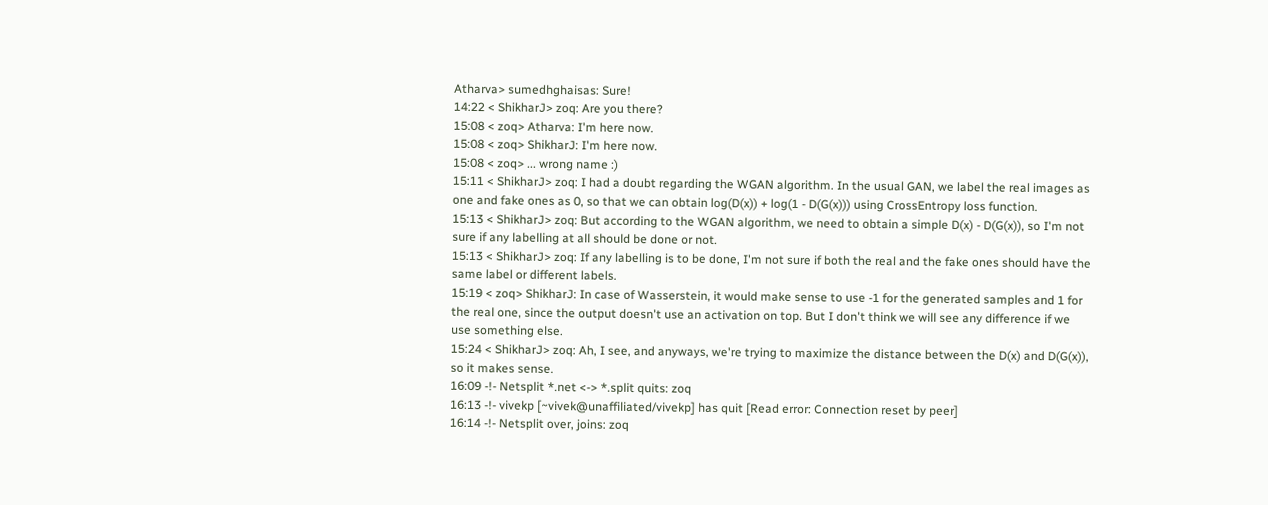Atharva> sumedhghaisas: Sure!
14:22 < ShikharJ> zoq: Are you there?
15:08 < zoq> Atharva: I'm here now.
15:08 < zoq> ShikharJ: I'm here now.
15:08 < zoq> ... wrong name :)
15:11 < ShikharJ> zoq: I had a doubt regarding the WGAN algorithm. In the usual GAN, we label the real images as one and fake ones as 0, so that we can obtain log(D(x)) + log(1 - D(G(x))) using CrossEntropy loss function.
15:13 < ShikharJ> zoq: But according to the WGAN algorithm, we need to obtain a simple D(x) - D(G(x)), so I'm not sure if any labelling at all should be done or not.
15:13 < ShikharJ> zoq: If any labelling is to be done, I'm not sure if both the real and the fake ones should have the same label or different labels.
15:19 < zoq> ShikharJ: In case of Wasserstein, it would make sense to use -1 for the generated samples and 1 for the real one, since the output doesn't use an activation on top. But I don't think we will see any difference if we use something else.
15:24 < ShikharJ> zoq: Ah, I see, and anyways, we're trying to maximize the distance between the D(x) and D(G(x)), so it makes sense.
16:09 -!- Netsplit *.net <-> *.split quits: zoq
16:13 -!- vivekp [~vivek@unaffiliated/vivekp] has quit [Read error: Connection reset by peer]
16:14 -!- Netsplit over, joins: zoq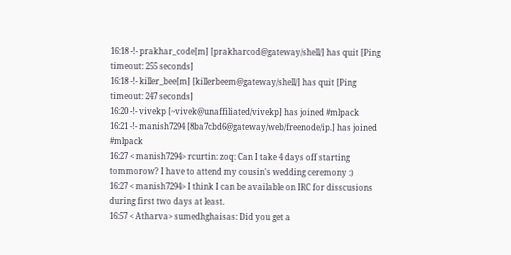16:18 -!- prakhar_code[m] [prakharcod@gateway/shell/] has quit [Ping timeout: 255 seconds]
16:18 -!- killer_bee[m] [killerbeem@gateway/shell/] has quit [Ping timeout: 247 seconds]
16:20 -!- vivekp [~vivek@unaffiliated/vivekp] has joined #mlpack
16:21 -!- manish7294 [8ba7cbd6@gateway/web/freenode/ip.] has joined #mlpack
16:27 < manish7294> rcurtin: zoq: Can I take 4 days off starting tommorow? I have to attend my cousin's wedding ceremony :)
16:27 < manish7294> I think I can be available on IRC for disscusions during first two days at least.
16:57 < Atharva> sumedhghaisas: Did you get a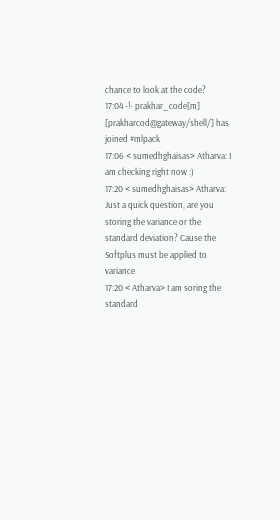chance to look at the code?
17:04 -!- prakhar_code[m] [prakharcod@gateway/shell/] has joined #mlpack
17:06 < sumedhghaisas> Atharva: I am checking right now :)
17:20 < sumedhghaisas> Atharva: Just a quick question, are you storing the variance or the standard deviation? Cause the Softplus must be applied to variance
17:20 < Atharva> I am soring the standard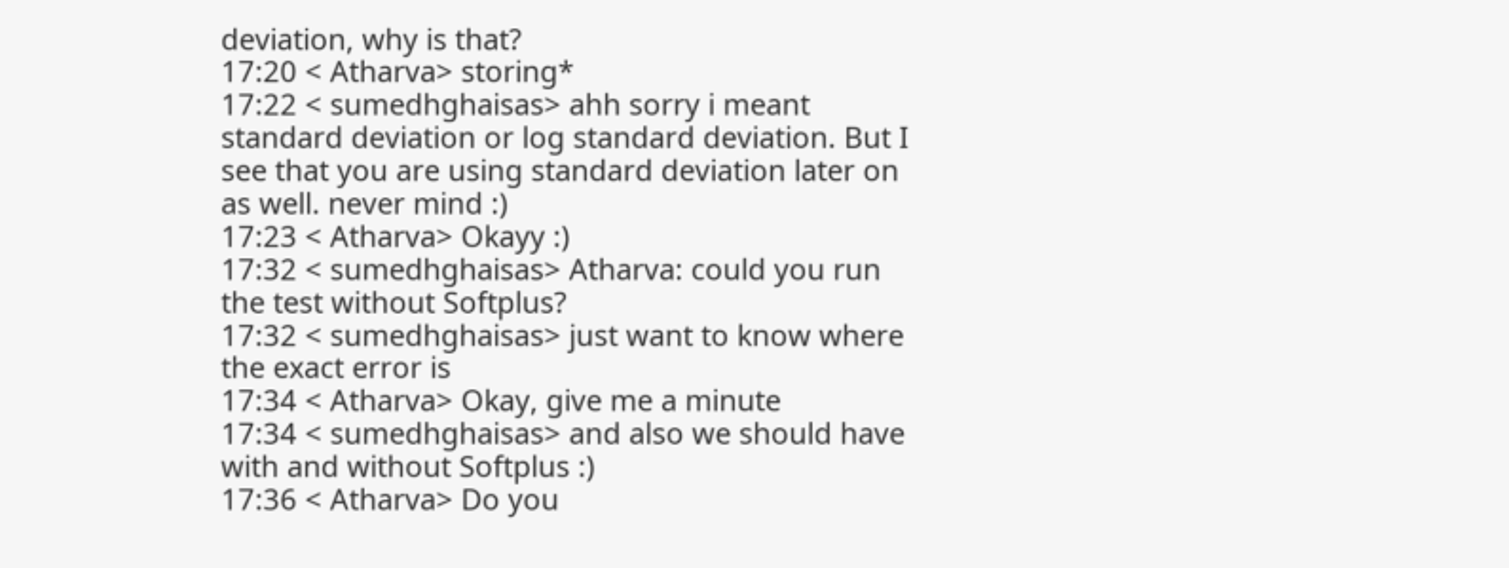deviation, why is that?
17:20 < Atharva> storing*
17:22 < sumedhghaisas> ahh sorry i meant standard deviation or log standard deviation. But I see that you are using standard deviation later on as well. never mind :)
17:23 < Atharva> Okayy :)
17:32 < sumedhghaisas> Atharva: could you run the test without Softplus?
17:32 < sumedhghaisas> just want to know where the exact error is
17:34 < Atharva> Okay, give me a minute
17:34 < sumedhghaisas> and also we should have with and without Softplus :)
17:36 < Atharva> Do you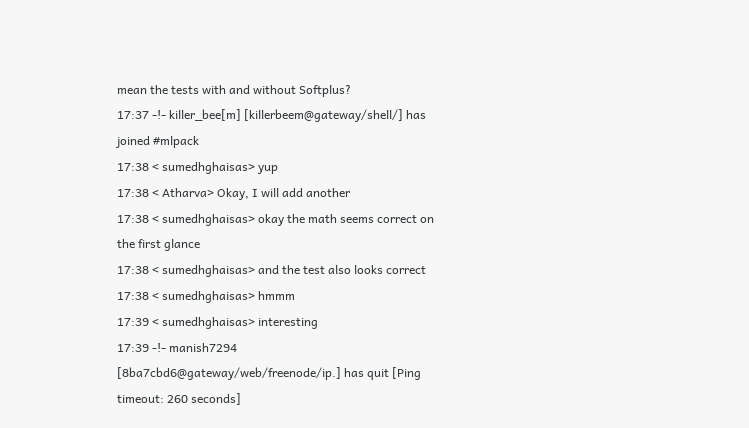mean the tests with and without Softplus?
17:37 -!- killer_bee[m] [killerbeem@gateway/shell/] has joined #mlpack
17:38 < sumedhghaisas> yup
17:38 < Atharva> Okay, I will add another
17:38 < sumedhghaisas> okay the math seems correct on the first glance
17:38 < sumedhghaisas> and the test also looks correct
17:38 < sumedhghaisas> hmmm
17:39 < sumedhghaisas> interesting
17:39 -!- manish7294 [8ba7cbd6@gateway/web/freenode/ip.] has quit [Ping timeout: 260 seconds]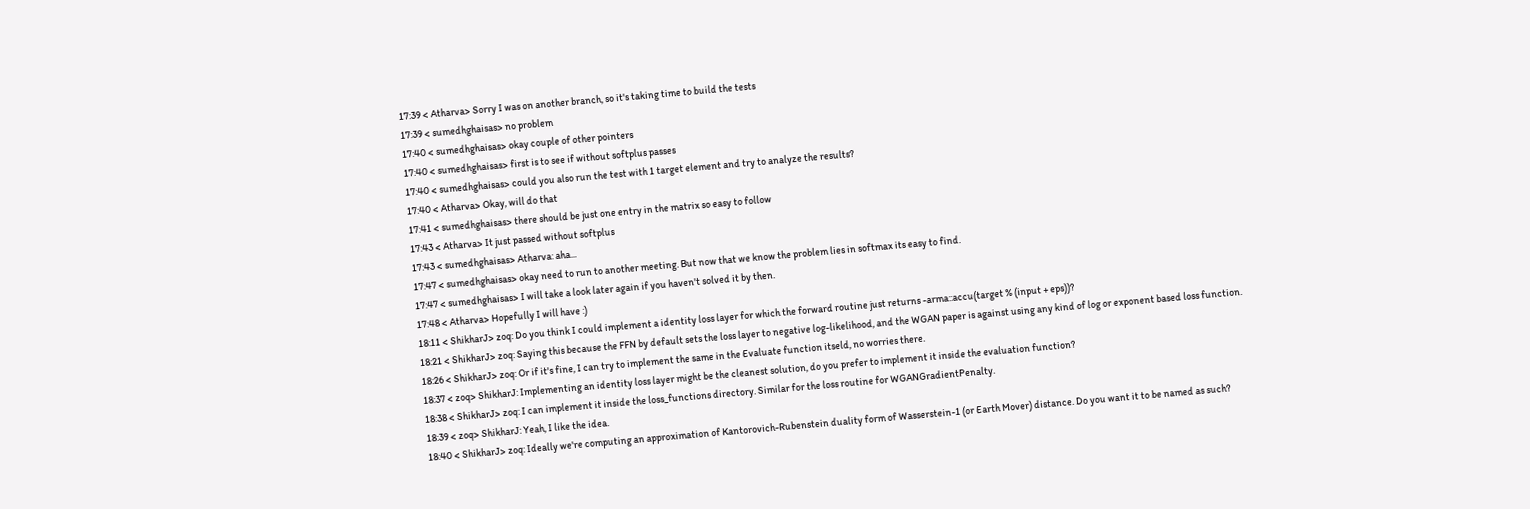17:39 < Atharva> Sorry I was on another branch, so it's taking time to build the tests
17:39 < sumedhghaisas> no problem
17:40 < sumedhghaisas> okay couple of other pointers
17:40 < sumedhghaisas> first is to see if without softplus passes
17:40 < sumedhghaisas> could you also run the test with 1 target element and try to analyze the results?
17:40 < Atharva> Okay, will do that
17:41 < sumedhghaisas> there should be just one entry in the matrix so easy to follow
17:43 < Atharva> It just passed without softplus
17:43 < sumedhghaisas> Atharva: aha...
17:47 < sumedhghaisas> okay need to run to another meeting. But now that we know the problem lies in softmax its easy to find.
17:47 < sumedhghaisas> I will take a look later again if you haven't solved it by then.
17:48 < Atharva> Hopefully I will have :)
18:11 < ShikharJ> zoq: Do you think I could implement a identity loss layer for which the forward routine just returns -arma::accu(target % (input + eps))?
18:21 < ShikharJ> zoq: Saying this because the FFN by default sets the loss layer to negative log-likelihood, and the WGAN paper is against using any kind of log or exponent based loss function.
18:26 < ShikharJ> zoq: Or if it's fine, I can try to implement the same in the Evaluate function itseld, no worries there.
18:37 < zoq> ShikharJ: Implementing an identity loss layer might be the cleanest solution, do you prefer to implement it inside the evaluation function?
18:38 < ShikharJ> zoq: I can implement it inside the loss_functions directory. Similar for the loss routine for WGANGradientPenalty.
18:39 < zoq> ShikharJ: Yeah, I like the idea.
18:40 < ShikharJ> zoq: Ideally we're computing an approximation of Kantorovich-Rubenstein duality form of Wasserstein-1 (or Earth Mover) distance. Do you want it to be named as such?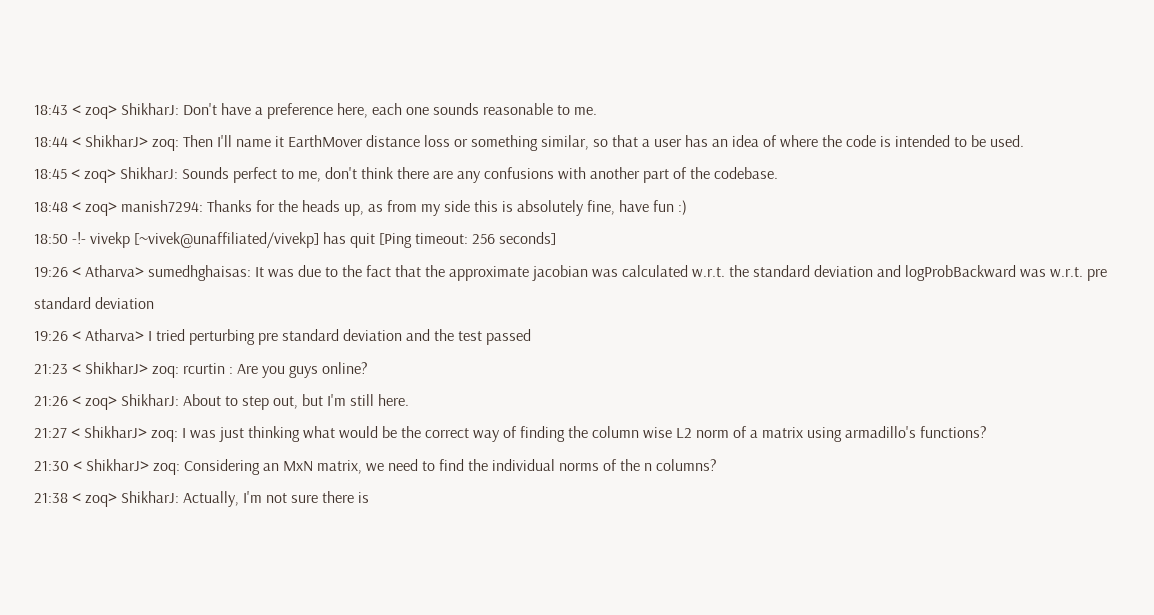18:43 < zoq> ShikharJ: Don't have a preference here, each one sounds reasonable to me.
18:44 < ShikharJ> zoq: Then I'll name it EarthMover distance loss or something similar, so that a user has an idea of where the code is intended to be used.
18:45 < zoq> ShikharJ: Sounds perfect to me, don't think there are any confusions with another part of the codebase.
18:48 < zoq> manish7294: Thanks for the heads up, as from my side this is absolutely fine, have fun :)
18:50 -!- vivekp [~vivek@unaffiliated/vivekp] has quit [Ping timeout: 256 seconds]
19:26 < Atharva> sumedhghaisas: It was due to the fact that the approximate jacobian was calculated w.r.t. the standard deviation and logProbBackward was w.r.t. pre standard deviation
19:26 < Atharva> I tried perturbing pre standard deviation and the test passed
21:23 < ShikharJ> zoq: rcurtin : Are you guys online?
21:26 < zoq> ShikharJ: About to step out, but I'm still here.
21:27 < ShikharJ> zoq: I was just thinking what would be the correct way of finding the column wise L2 norm of a matrix using armadillo's functions?
21:30 < ShikharJ> zoq: Considering an MxN matrix, we need to find the individual norms of the n columns?
21:38 < zoq> ShikharJ: Actually, I'm not sure there is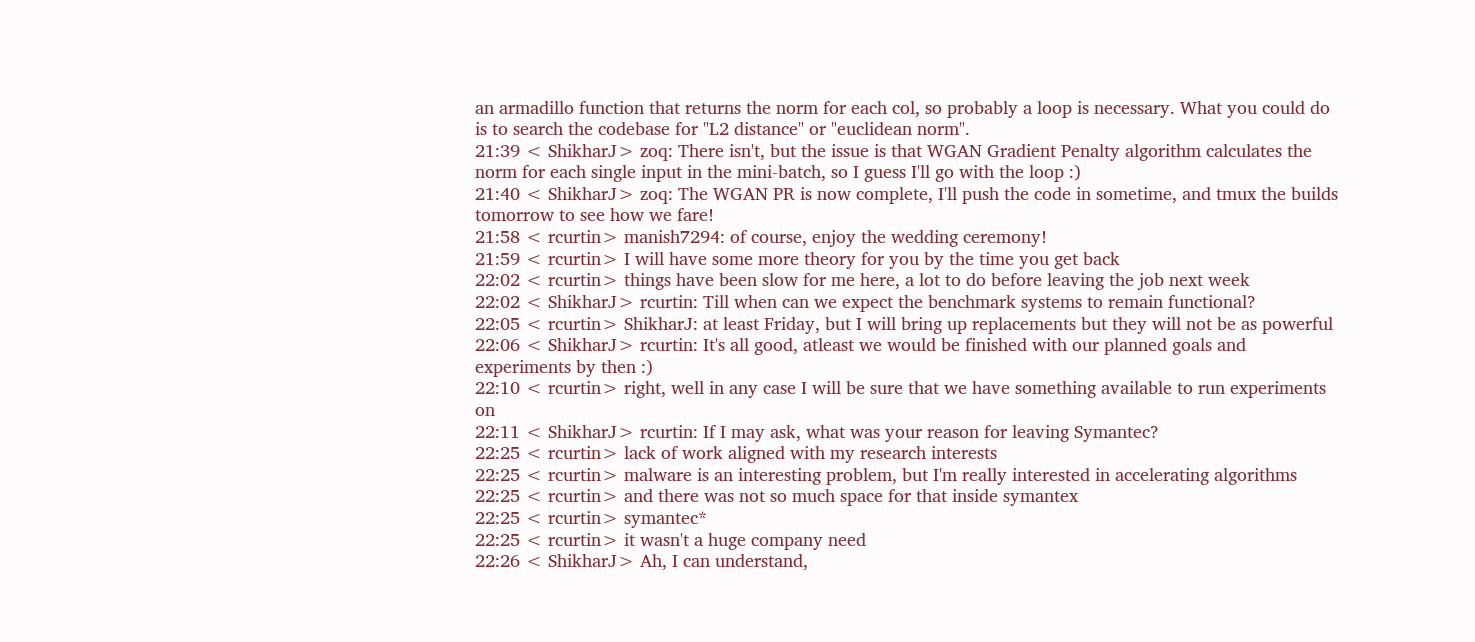an armadillo function that returns the norm for each col, so probably a loop is necessary. What you could do is to search the codebase for "L2 distance" or "euclidean norm".
21:39 < ShikharJ> zoq: There isn't, but the issue is that WGAN Gradient Penalty algorithm calculates the norm for each single input in the mini-batch, so I guess I'll go with the loop :)
21:40 < ShikharJ> zoq: The WGAN PR is now complete, I'll push the code in sometime, and tmux the builds tomorrow to see how we fare!
21:58 < rcurtin> manish7294: of course, enjoy the wedding ceremony!
21:59 < rcurtin> I will have some more theory for you by the time you get back
22:02 < rcurtin> things have been slow for me here, a lot to do before leaving the job next week
22:02 < ShikharJ> rcurtin: Till when can we expect the benchmark systems to remain functional?
22:05 < rcurtin> ShikharJ: at least Friday, but I will bring up replacements but they will not be as powerful
22:06 < ShikharJ> rcurtin: It's all good, atleast we would be finished with our planned goals and experiments by then :)
22:10 < rcurtin> right, well in any case I will be sure that we have something available to run experiments on
22:11 < ShikharJ> rcurtin: If I may ask, what was your reason for leaving Symantec?
22:25 < rcurtin> lack of work aligned with my research interests
22:25 < rcurtin> malware is an interesting problem, but I'm really interested in accelerating algorithms
22:25 < rcurtin> and there was not so much space for that inside symantex
22:25 < rcurtin> symantec*
22:25 < rcurtin> it wasn't a huge company need
22:26 < ShikharJ> Ah, I can understand,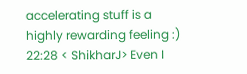accelerating stuff is a highly rewarding feeling :)
22:28 < ShikharJ> Even I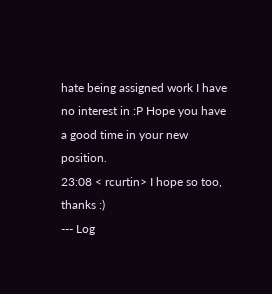hate being assigned work I have no interest in :P Hope you have a good time in your new position.
23:08 < rcurtin> I hope so too, thanks :)
--- Log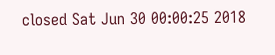closed Sat Jun 30 00:00:25 2018